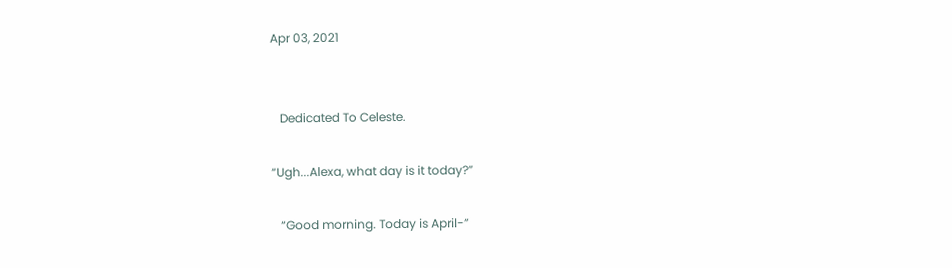Apr 03, 2021


   Dedicated To Celeste.

“Ugh...Alexa, what day is it today?”

   “Good morning. Today is April-”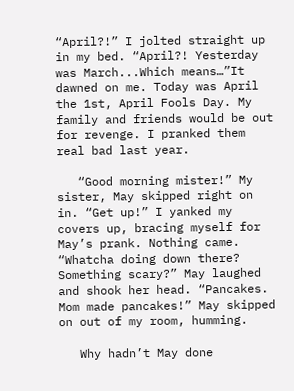“April?!” I jolted straight up in my bed. “April?! Yesterday was March...Which means…”It dawned on me. Today was April the 1st, April Fools Day. My family and friends would be out for revenge. I pranked them real bad last year.

   “Good morning mister!” My sister, May skipped right on in. “Get up!” I yanked my covers up, bracing myself for May’s prank. Nothing came. “Whatcha doing down there? Something scary?” May laughed and shook her head. “Pancakes. Mom made pancakes!” May skipped on out of my room, humming.

   Why hadn’t May done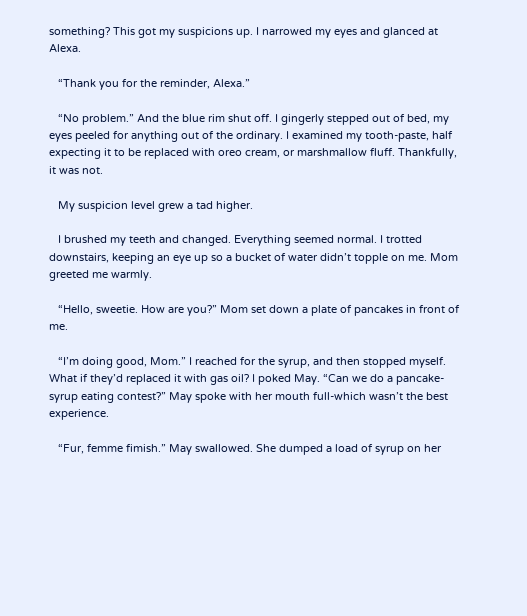something? This got my suspicions up. I narrowed my eyes and glanced at Alexa.

   “Thank you for the reminder, Alexa.”

   “No problem.” And the blue rim shut off. I gingerly stepped out of bed, my eyes peeled for anything out of the ordinary. I examined my tooth-paste, half expecting it to be replaced with oreo cream, or marshmallow fluff. Thankfully, it was not.

   My suspicion level grew a tad higher.

   I brushed my teeth and changed. Everything seemed normal. I trotted downstairs, keeping an eye up so a bucket of water didn’t topple on me. Mom greeted me warmly.

   “Hello, sweetie. How are you?” Mom set down a plate of pancakes in front of me.

   “I’m doing good, Mom.” I reached for the syrup, and then stopped myself. What if they’d replaced it with gas oil? I poked May. “Can we do a pancake-syrup eating contest?” May spoke with her mouth full-which wasn’t the best experience.

   “Fur, femme fimish.” May swallowed. She dumped a load of syrup on her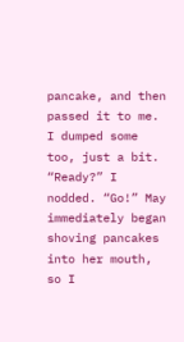pancake, and then passed it to me. I dumped some too, just a bit. “Ready?” I nodded. “Go!” May immediately began shoving pancakes into her mouth, so I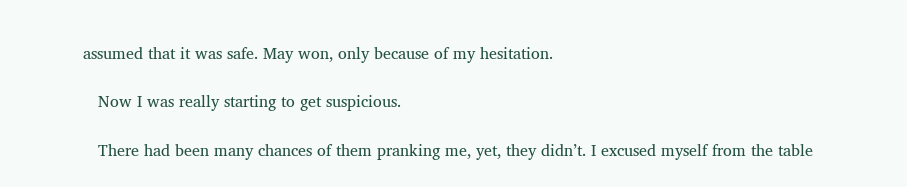assumed that it was safe. May won, only because of my hesitation.

   Now I was really starting to get suspicious.

   There had been many chances of them pranking me, yet, they didn’t. I excused myself from the table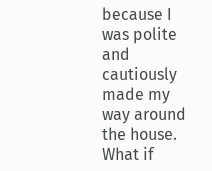because I was polite and cautiously made my way around the house. What if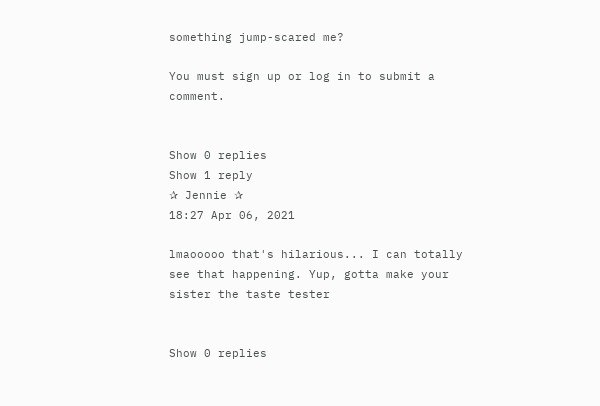something jump-scared me?

You must sign up or log in to submit a comment.


Show 0 replies
Show 1 reply
✰ Jennie ✰
18:27 Apr 06, 2021

lmaooooo that's hilarious... I can totally see that happening. Yup, gotta make your sister the taste tester


Show 0 replies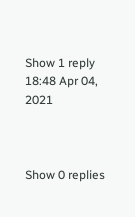Show 1 reply
18:48 Apr 04, 2021



Show 0 replies